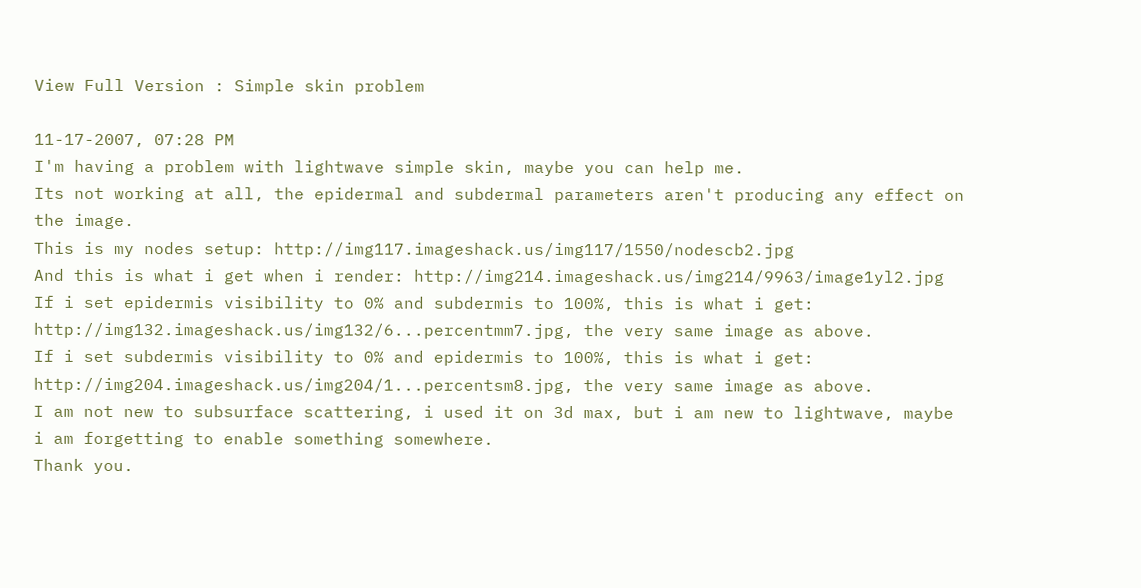View Full Version : Simple skin problem

11-17-2007, 07:28 PM
I'm having a problem with lightwave simple skin, maybe you can help me.
Its not working at all, the epidermal and subdermal parameters aren't producing any effect on the image.
This is my nodes setup: http://img117.imageshack.us/img117/1550/nodescb2.jpg
And this is what i get when i render: http://img214.imageshack.us/img214/9963/image1yl2.jpg
If i set epidermis visibility to 0% and subdermis to 100%, this is what i get: http://img132.imageshack.us/img132/6...percentmm7.jpg, the very same image as above.
If i set subdermis visibility to 0% and epidermis to 100%, this is what i get: http://img204.imageshack.us/img204/1...percentsm8.jpg, the very same image as above.
I am not new to subsurface scattering, i used it on 3d max, but i am new to lightwave, maybe i am forgetting to enable something somewhere.
Thank you.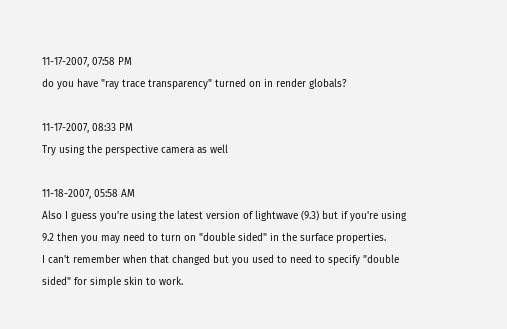11-17-2007, 07:58 PM
do you have "ray trace transparency" turned on in render globals?

11-17-2007, 08:33 PM
Try using the perspective camera as well

11-18-2007, 05:58 AM
Also I guess you're using the latest version of lightwave (9.3) but if you're using 9.2 then you may need to turn on "double sided" in the surface properties.
I can't remember when that changed but you used to need to specify "double sided" for simple skin to work.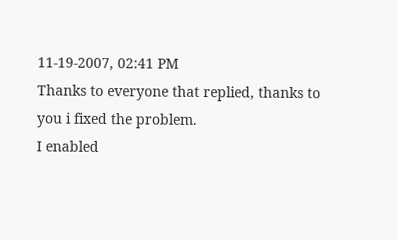11-19-2007, 02:41 PM
Thanks to everyone that replied, thanks to you i fixed the problem.
I enabled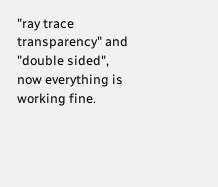"ray trace transparency" and "double sided", now everything is working fine.